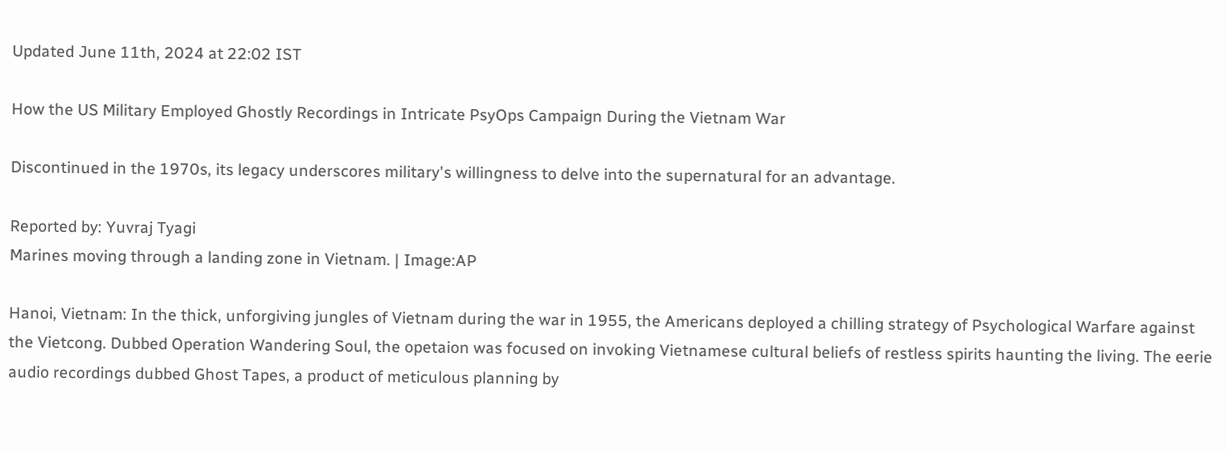Updated June 11th, 2024 at 22:02 IST

How the US Military Employed Ghostly Recordings in Intricate PsyOps Campaign During the Vietnam War

Discontinued in the 1970s, its legacy underscores military's willingness to delve into the supernatural for an advantage.

Reported by: Yuvraj Tyagi
Marines moving through a landing zone in Vietnam. | Image:AP

Hanoi, Vietnam: In the thick, unforgiving jungles of Vietnam during the war in 1955, the Americans deployed a chilling strategy of Psychological Warfare against the Vietcong. Dubbed Operation Wandering Soul, the opetaion was focused on invoking Vietnamese cultural beliefs of restless spirits haunting the living. The eerie audio recordings dubbed Ghost Tapes, a product of meticulous planning by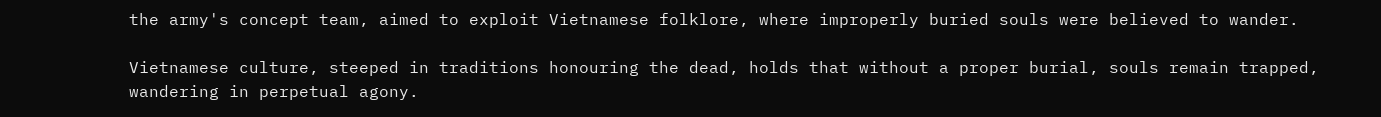the army's concept team, aimed to exploit Vietnamese folklore, where improperly buried souls were believed to wander.

Vietnamese culture, steeped in traditions honouring the dead, holds that without a proper burial, souls remain trapped, wandering in perpetual agony.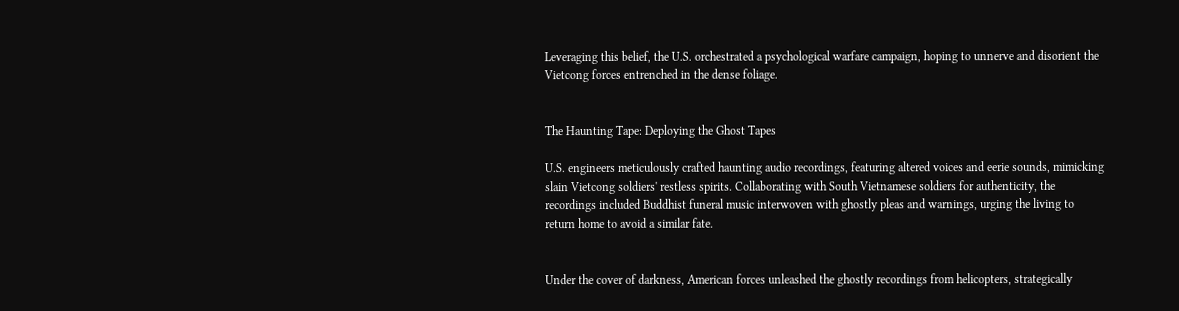Leveraging this belief, the U.S. orchestrated a psychological warfare campaign, hoping to unnerve and disorient the Vietcong forces entrenched in the dense foliage.


The Haunting Tape: Deploying the Ghost Tapes

U.S. engineers meticulously crafted haunting audio recordings, featuring altered voices and eerie sounds, mimicking slain Vietcong soldiers' restless spirits. Collaborating with South Vietnamese soldiers for authenticity, the recordings included Buddhist funeral music interwoven with ghostly pleas and warnings, urging the living to return home to avoid a similar fate.


Under the cover of darkness, American forces unleashed the ghostly recordings from helicopters, strategically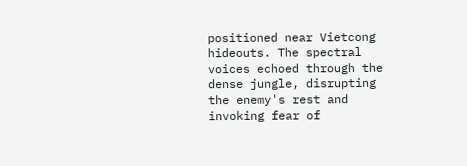positioned near Vietcong hideouts. The spectral voices echoed through the dense jungle, disrupting the enemy's rest and invoking fear of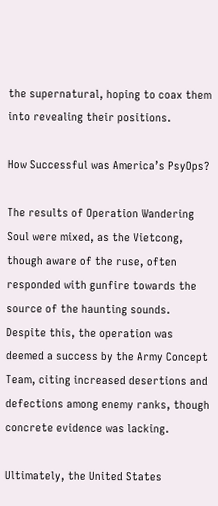the supernatural, hoping to coax them into revealing their positions.

How Successful was America’s PsyOps?

The results of Operation Wandering Soul were mixed, as the Vietcong, though aware of the ruse, often responded with gunfire towards the source of the haunting sounds. Despite this, the operation was deemed a success by the Army Concept Team, citing increased desertions and defections among enemy ranks, though concrete evidence was lacking.

Ultimately, the United States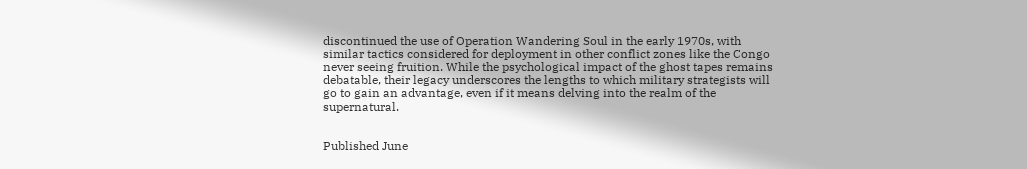discontinued the use of Operation Wandering Soul in the early 1970s, with similar tactics considered for deployment in other conflict zones like the Congo never seeing fruition. While the psychological impact of the ghost tapes remains debatable, their legacy underscores the lengths to which military strategists will go to gain an advantage, even if it means delving into the realm of the supernatural.


Published June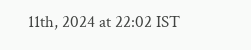11th, 2024 at 22:02 IST